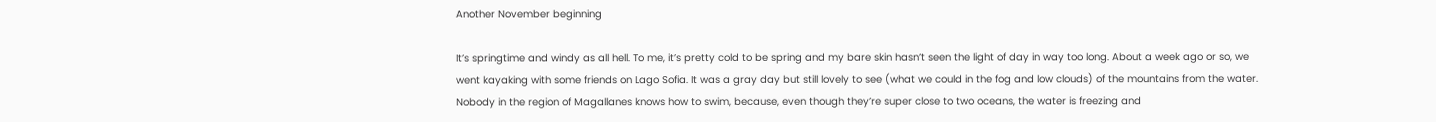Another November beginning

It’s springtime and windy as all hell. To me, it’s pretty cold to be spring and my bare skin hasn’t seen the light of day in way too long. About a week ago or so, we went kayaking with some friends on Lago Sofia. It was a gray day but still lovely to see (what we could in the fog and low clouds) of the mountains from the water. Nobody in the region of Magallanes knows how to swim, because, even though they’re super close to two oceans, the water is freezing and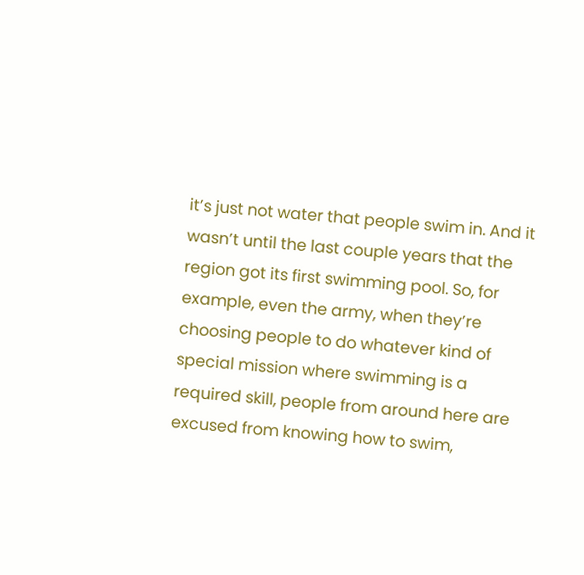it’s just not water that people swim in. And it wasn’t until the last couple years that the region got its first swimming pool. So, for example, even the army, when they’re choosing people to do whatever kind of special mission where swimming is a required skill, people from around here are excused from knowing how to swim,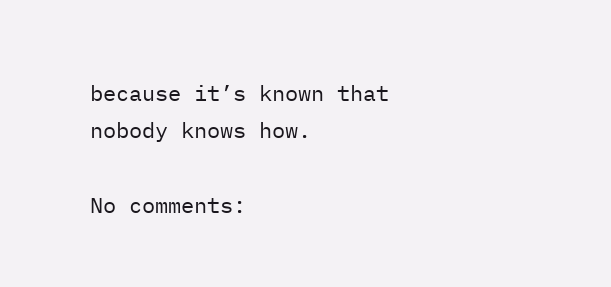because it’s known that nobody knows how.

No comments: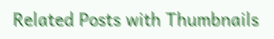Related Posts with Thumbnails